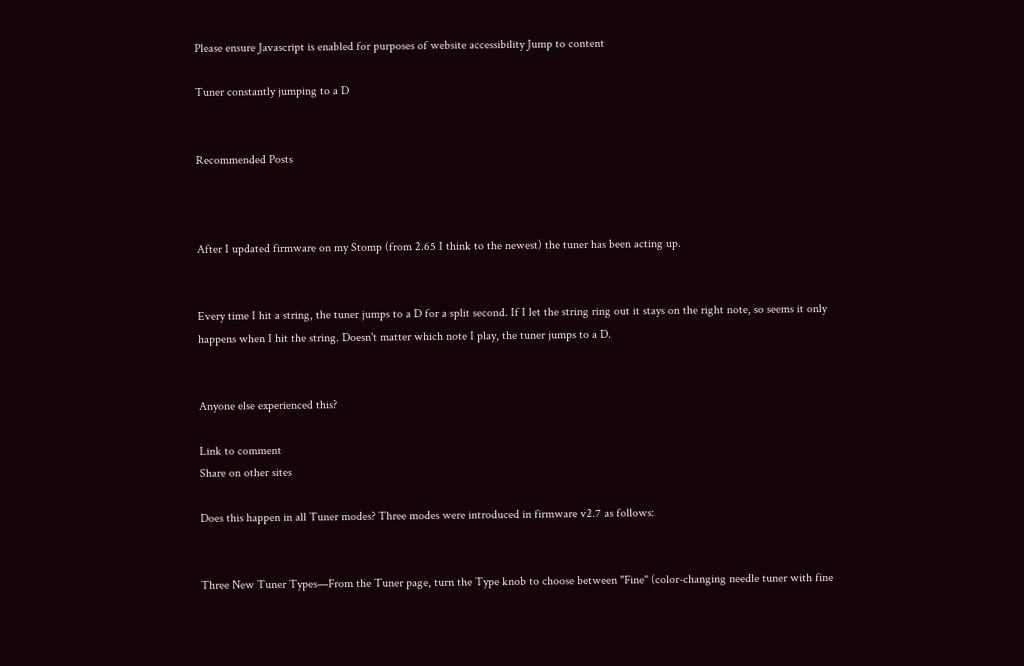Please ensure Javascript is enabled for purposes of website accessibility Jump to content

Tuner constantly jumping to a D


Recommended Posts



After I updated firmware on my Stomp (from 2.65 I think to the newest) the tuner has been acting up.


Every time I hit a string, the tuner jumps to a D for a split second. If I let the string ring out it stays on the right note, so seems it only happens when I hit the string. Doesn't matter which note I play, the tuner jumps to a D.


Anyone else experienced this?

Link to comment
Share on other sites

Does this happen in all Tuner modes? Three modes were introduced in firmware v2.7 as follows:


Three New Tuner Types—From the Tuner page, turn the Type knob to choose between "Fine" (color-changing needle tuner with fine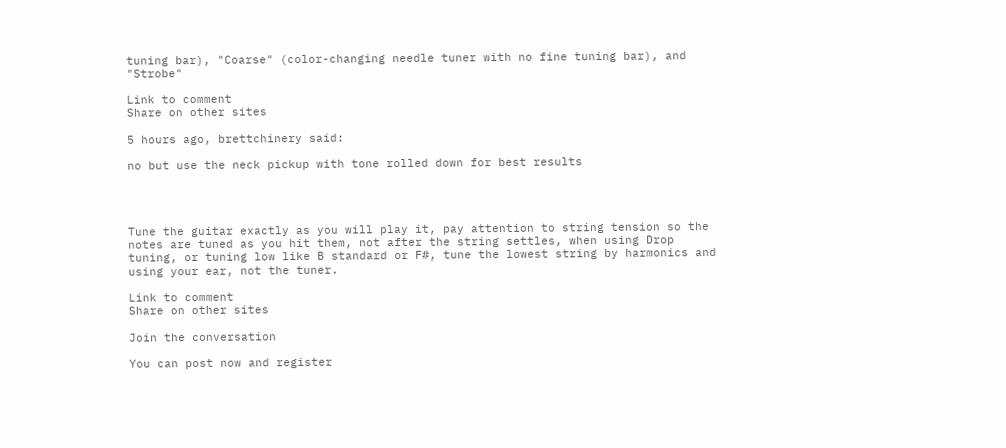tuning bar), "Coarse" (color-changing needle tuner with no fine tuning bar), and "Strobe"

Link to comment
Share on other sites

5 hours ago, brettchinery said:

no but use the neck pickup with tone rolled down for best results




Tune the guitar exactly as you will play it, pay attention to string tension so the notes are tuned as you hit them, not after the string settles, when using Drop tuning, or tuning low like B standard or F#, tune the lowest string by harmonics and using your ear, not the tuner.

Link to comment
Share on other sites

Join the conversation

You can post now and register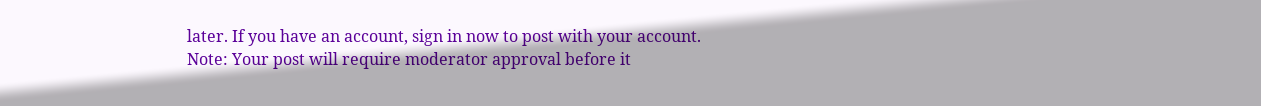later. If you have an account, sign in now to post with your account.
Note: Your post will require moderator approval before it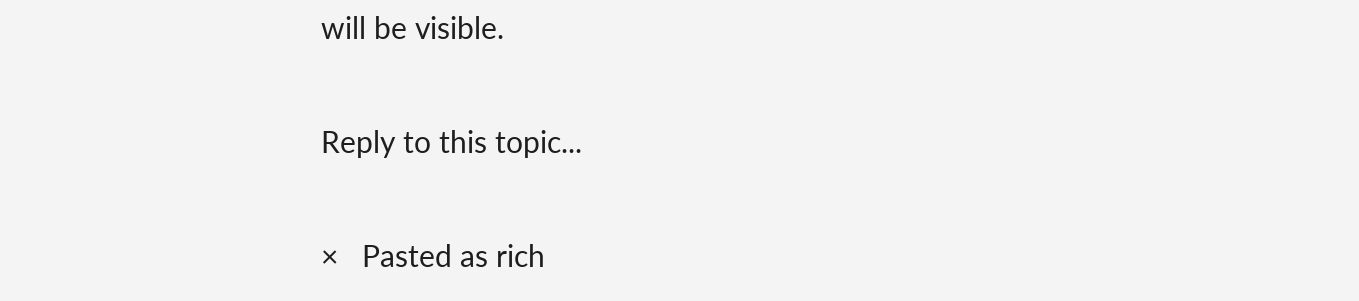will be visible.

Reply to this topic...

×   Pasted as rich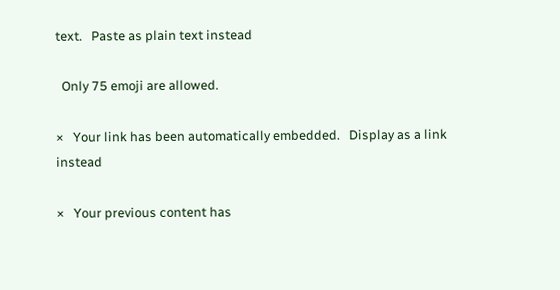text.   Paste as plain text instead

  Only 75 emoji are allowed.

×   Your link has been automatically embedded.   Display as a link instead

×   Your previous content has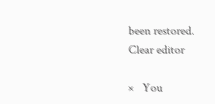been restored.   Clear editor

×   You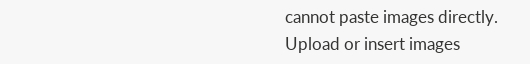cannot paste images directly. Upload or insert images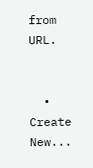from URL.


  • Create New...